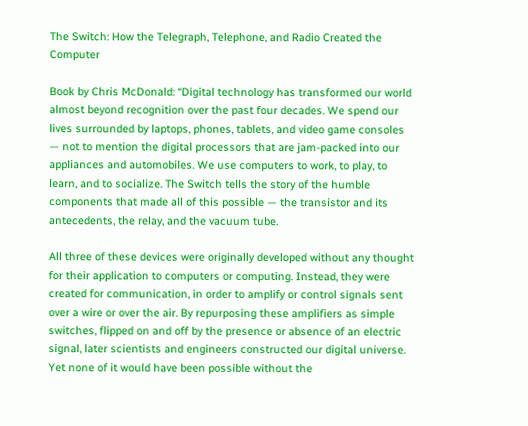The Switch: How the Telegraph, Telephone, and Radio Created the Computer

Book by Chris McDonald: “Digital technology has transformed our world almost beyond recognition over the past four decades. We spend our lives surrounded by laptops, phones, tablets, and video game consoles — not to mention the digital processors that are jam-packed into our appliances and automobiles. We use computers to work, to play, to learn, and to socialize. The Switch tells the story of the humble components that made all of this possible — the transistor and its antecedents, the relay, and the vacuum tube.

All three of these devices were originally developed without any thought for their application to computers or computing. Instead, they were created for communication, in order to amplify or control signals sent over a wire or over the air. By repurposing these amplifiers as simple switches, flipped on and off by the presence or absence of an electric signal, later scientists and engineers constructed our digital universe. Yet none of it would have been possible without the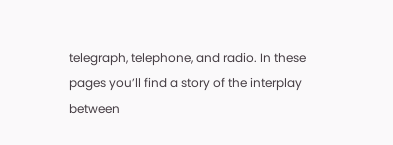telegraph, telephone, and radio. In these pages you’ll find a story of the interplay between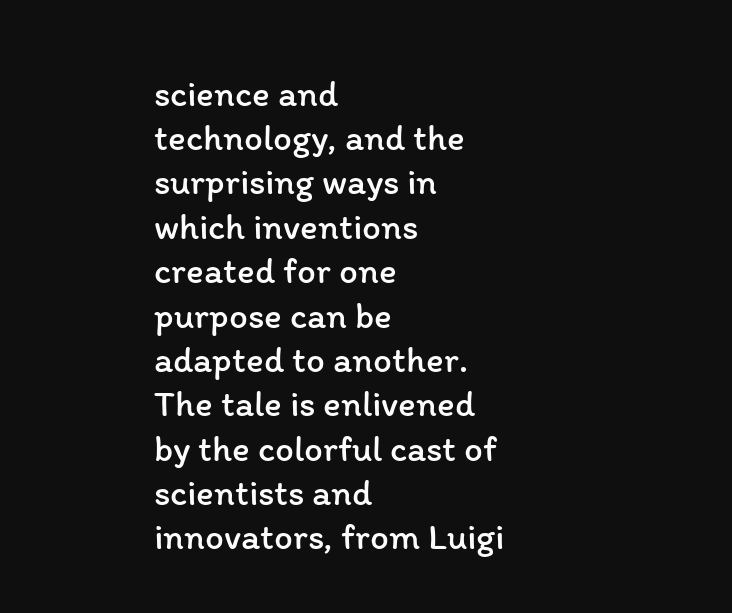science and technology, and the surprising ways in which inventions created for one purpose can be adapted to another. The tale is enlivened by the colorful cast of scientists and innovators, from Luigi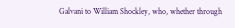Galvani to William Shockley, who, whether through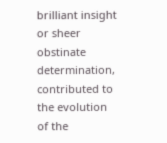brilliant insight or sheer obstinate determination, contributed to the evolution of the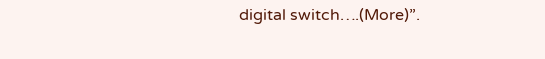digital switch….(More)”.